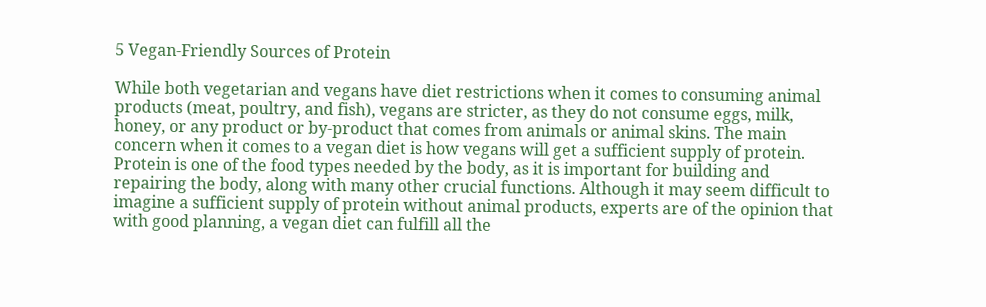5 Vegan-Friendly Sources of Protein

While both vegetarian and vegans have diet restrictions when it comes to consuming animal products (meat, poultry, and fish), vegans are stricter, as they do not consume eggs, milk, honey, or any product or by-product that comes from animals or animal skins. The main concern when it comes to a vegan diet is how vegans will get a sufficient supply of protein. Protein is one of the food types needed by the body, as it is important for building and repairing the body, along with many other crucial functions. Although it may seem difficult to imagine a sufficient supply of protein without animal products, experts are of the opinion that with good planning, a vegan diet can fulfill all the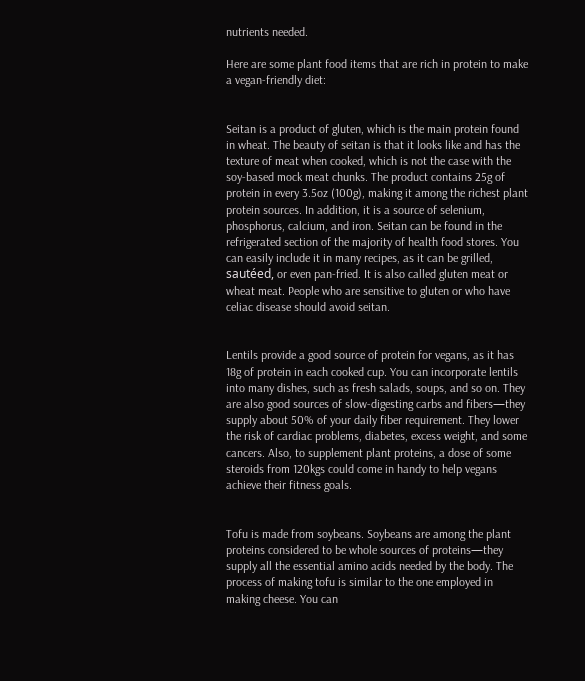nutrients needed.

Here are some plant food items that are rich in protein to make a vegan-friendly diet:


Seitan is a product of gluten, which is the main protein found in wheat. The beauty of seitan is that it looks like and has the texture of meat when cooked, which is not the case with the soy-based mock meat chunks. The product contains 25g of protein in every 3.5oz (100g), making it among the richest plant protein sources. In addition, it is a source of selenium, phosphorus, calcium, and iron. Seitan can be found in the refrigerated section of the majority of health food stores. You can easily include it in many recipes, as it can be grilled, sautéed, or even pan-fried. It is also called gluten meat or wheat meat. People who are sensitive to gluten or who have celiac disease should avoid seitan.


Lentils provide a good source of protein for vegans, as it has 18g of protein in each cooked cup. You can incorporate lentils into many dishes, such as fresh salads, soups, and so on. They are also good sources of slow-digesting carbs and fibers—they supply about 50% of your daily fiber requirement. They lower the risk of cardiac problems, diabetes, excess weight, and some cancers. Also, to supplement plant proteins, a dose of some steroids from 120kgs could come in handy to help vegans achieve their fitness goals.


Tofu is made from soybeans. Soybeans are among the plant proteins considered to be whole sources of proteins—they supply all the essential amino acids needed by the body. The process of making tofu is similar to the one employed in making cheese. You can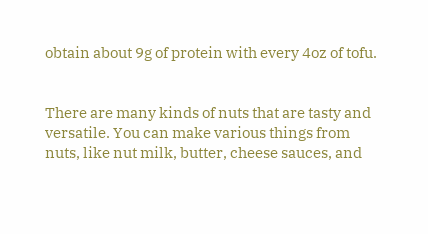obtain about 9g of protein with every 4oz of tofu.


There are many kinds of nuts that are tasty and versatile. You can make various things from nuts, like nut milk, butter, cheese sauces, and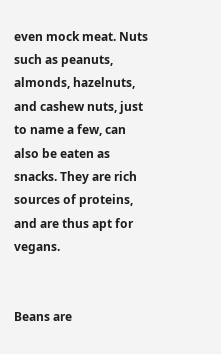even mock meat. Nuts such as peanuts, almonds, hazelnuts, and cashew nuts, just to name a few, can also be eaten as snacks. They are rich sources of proteins, and are thus apt for vegans.


Beans are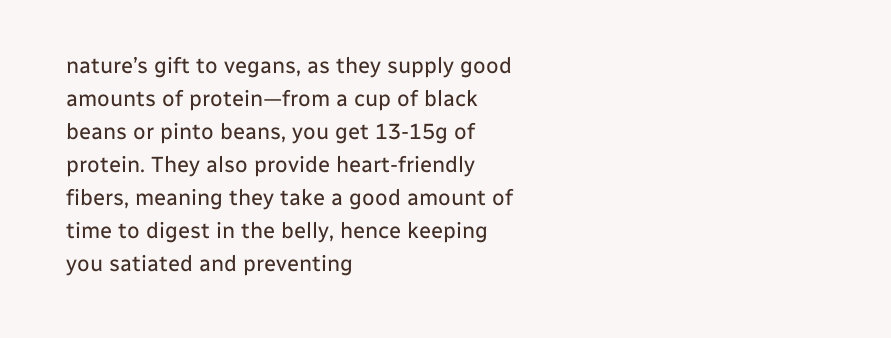nature’s gift to vegans, as they supply good amounts of protein—from a cup of black beans or pinto beans, you get 13-15g of protein. They also provide heart-friendly fibers, meaning they take a good amount of time to digest in the belly, hence keeping you satiated and preventing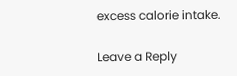excess calorie intake.

Leave a Reply